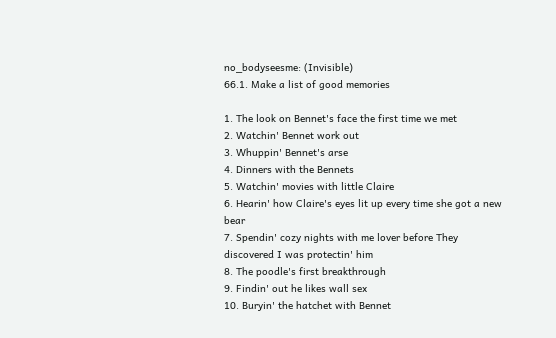no_bodyseesme: (Invisible)
66.1. Make a list of good memories

1. The look on Bennet's face the first time we met
2. Watchin' Bennet work out
3. Whuppin' Bennet's arse
4. Dinners with the Bennets
5. Watchin' movies with little Claire
6. Hearin' how Claire's eyes lit up every time she got a new bear
7. Spendin' cozy nights with me lover before They discovered I was protectin' him
8. The poodle's first breakthrough
9. Findin' out he likes wall sex
10. Buryin' the hatchet with Bennet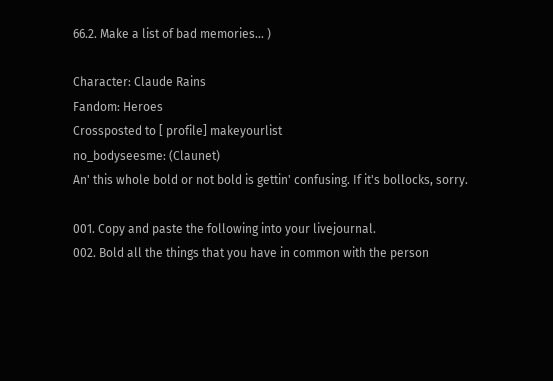66.2. Make a list of bad memories... )

Character: Claude Rains
Fandom: Heroes
Crossposted to [ profile] makeyourlist
no_bodyseesme: (Claunet)
An' this whole bold or not bold is gettin' confusing. If it's bollocks, sorry.

001. Copy and paste the following into your livejournal.
002. Bold all the things that you have in common with the person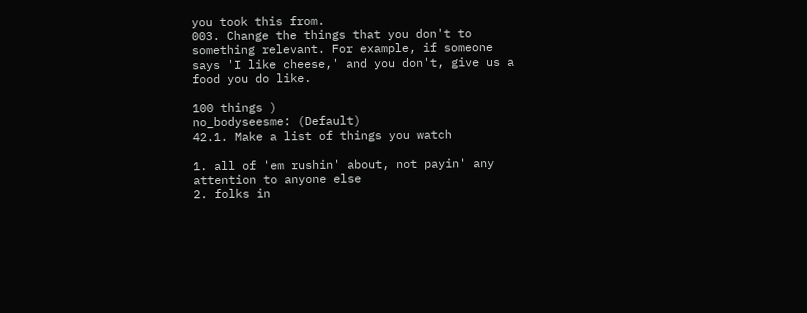you took this from.
003. Change the things that you don't to something relevant. For example, if someone says 'I like cheese,' and you don't, give us a food you do like.

100 things )
no_bodyseesme: (Default)
42.1. Make a list of things you watch

1. all of 'em rushin' about, not payin' any attention to anyone else
2. folks in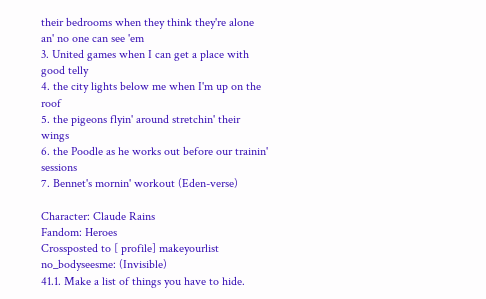their bedrooms when they think they're alone an' no one can see 'em
3. United games when I can get a place with good telly
4. the city lights below me when I'm up on the roof
5. the pigeons flyin' around stretchin' their wings
6. the Poodle as he works out before our trainin' sessions
7. Bennet's mornin' workout (Eden-verse)

Character: Claude Rains
Fandom: Heroes
Crossposted to [ profile] makeyourlist
no_bodyseesme: (Invisible)
41.1. Make a list of things you have to hide.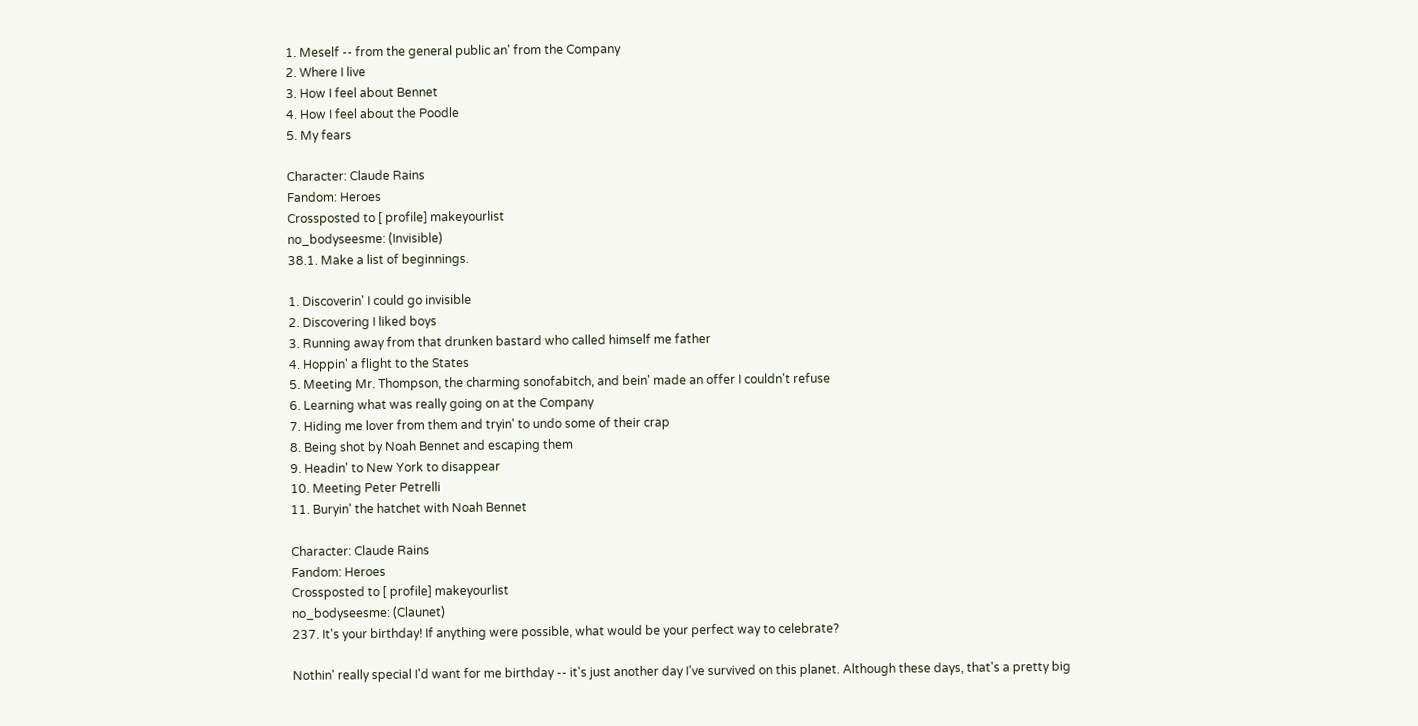1. Meself -- from the general public an' from the Company
2. Where I live
3. How I feel about Bennet
4. How I feel about the Poodle
5. My fears

Character: Claude Rains
Fandom: Heroes
Crossposted to [ profile] makeyourlist
no_bodyseesme: (Invisible)
38.1. Make a list of beginnings.

1. Discoverin' I could go invisible
2. Discovering I liked boys
3. Running away from that drunken bastard who called himself me father
4. Hoppin' a flight to the States
5. Meeting Mr. Thompson, the charming sonofabitch, and bein' made an offer I couldn't refuse
6. Learning what was really going on at the Company
7. Hiding me lover from them and tryin' to undo some of their crap
8. Being shot by Noah Bennet and escaping them
9. Headin' to New York to disappear
10. Meeting Peter Petrelli
11. Buryin' the hatchet with Noah Bennet

Character: Claude Rains
Fandom: Heroes
Crossposted to [ profile] makeyourlist
no_bodyseesme: (Claunet)
237. It's your birthday! If anything were possible, what would be your perfect way to celebrate?

Nothin' really special I'd want for me birthday -- it's just another day I've survived on this planet. Although these days, that's a pretty big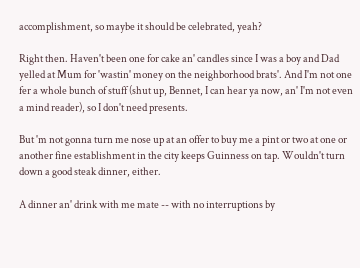accomplishment, so maybe it should be celebrated, yeah?

Right then. Haven't been one for cake an' candles since I was a boy and Dad yelled at Mum for 'wastin' money on the neighborhood brats'. And I'm not one fer a whole bunch of stuff (shut up, Bennet, I can hear ya now, an' I'm not even a mind reader), so I don't need presents.

But 'm not gonna turn me nose up at an offer to buy me a pint or two at one or another fine establishment in the city keeps Guinness on tap. Wouldn't turn down a good steak dinner, either.

A dinner an' drink with me mate -- with no interruptions by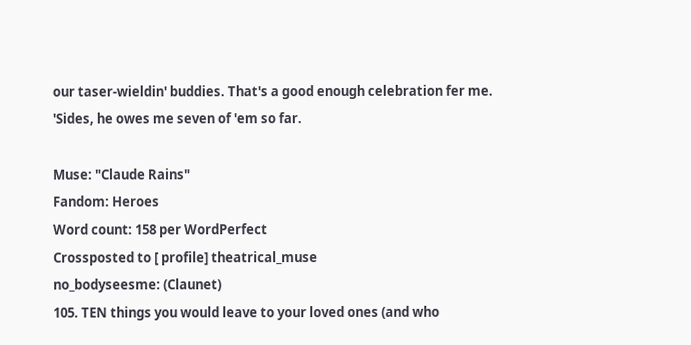our taser-wieldin' buddies. That's a good enough celebration fer me. 'Sides, he owes me seven of 'em so far.

Muse: "Claude Rains"
Fandom: Heroes
Word count: 158 per WordPerfect
Crossposted to [ profile] theatrical_muse
no_bodyseesme: (Claunet)
105. TEN things you would leave to your loved ones (and who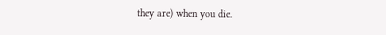they are) when you die.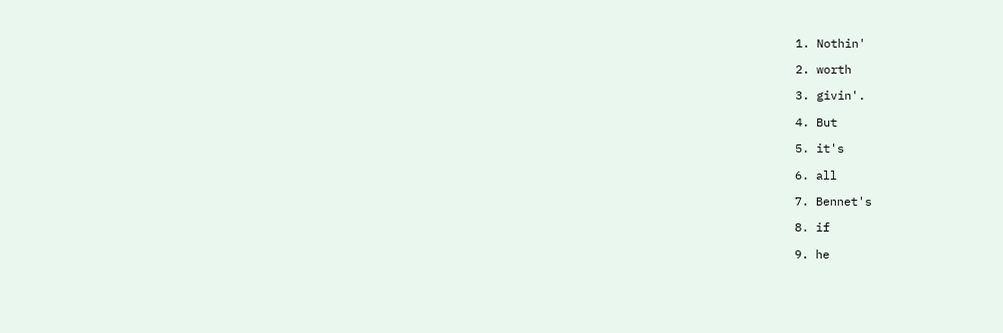1. Nothin'

2. worth

3. givin'.

4. But

5. it's

6. all

7. Bennet's

8. if

9. he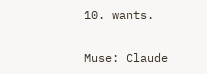10. wants.

Muse: Claude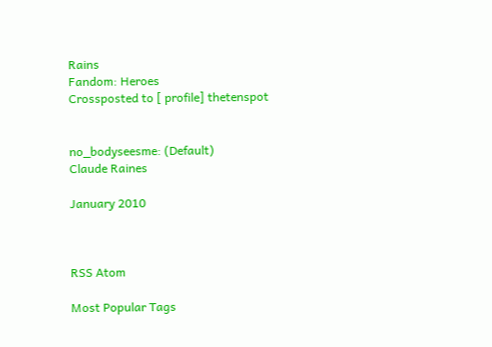Rains
Fandom: Heroes
Crossposted to [ profile] thetenspot


no_bodyseesme: (Default)
Claude Raines

January 2010



RSS Atom

Most Popular Tags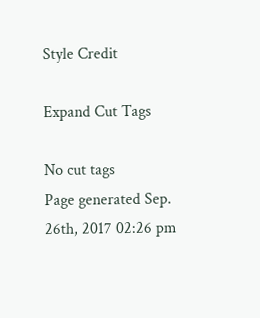Style Credit

Expand Cut Tags

No cut tags
Page generated Sep. 26th, 2017 02:26 pm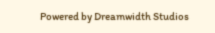Powered by Dreamwidth Studios